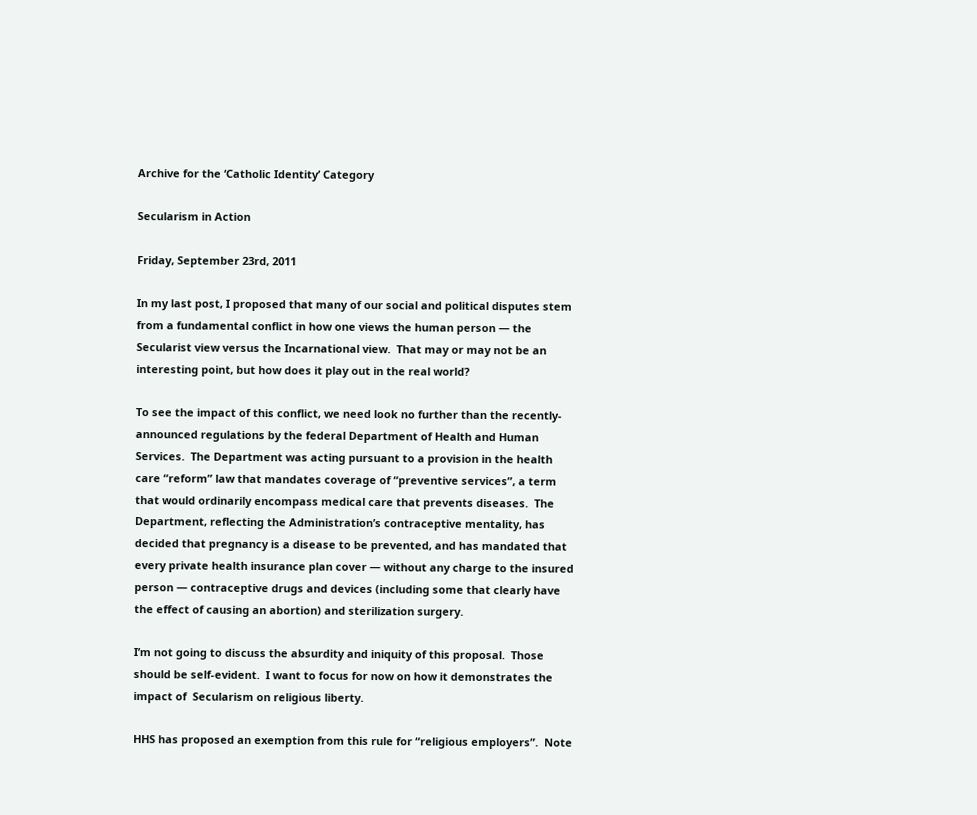Archive for the ‘Catholic Identity’ Category

Secularism in Action

Friday, September 23rd, 2011

In my last post, I proposed that many of our social and political disputes stem from a fundamental conflict in how one views the human person — the Secularist view versus the Incarnational view.  That may or may not be an interesting point, but how does it play out in the real world?

To see the impact of this conflict, we need look no further than the recently-announced regulations by the federal Department of Health and Human Services.  The Department was acting pursuant to a provision in the health care “reform” law that mandates coverage of “preventive services”, a term that would ordinarily encompass medical care that prevents diseases.  The Department, reflecting the Administration’s contraceptive mentality, has decided that pregnancy is a disease to be prevented, and has mandated that every private health insurance plan cover — without any charge to the insured person — contraceptive drugs and devices (including some that clearly have the effect of causing an abortion) and sterilization surgery.

I’m not going to discuss the absurdity and iniquity of this proposal.  Those should be self-evident.  I want to focus for now on how it demonstrates the impact of  Secularism on religious liberty.

HHS has proposed an exemption from this rule for “religious employers”.  Note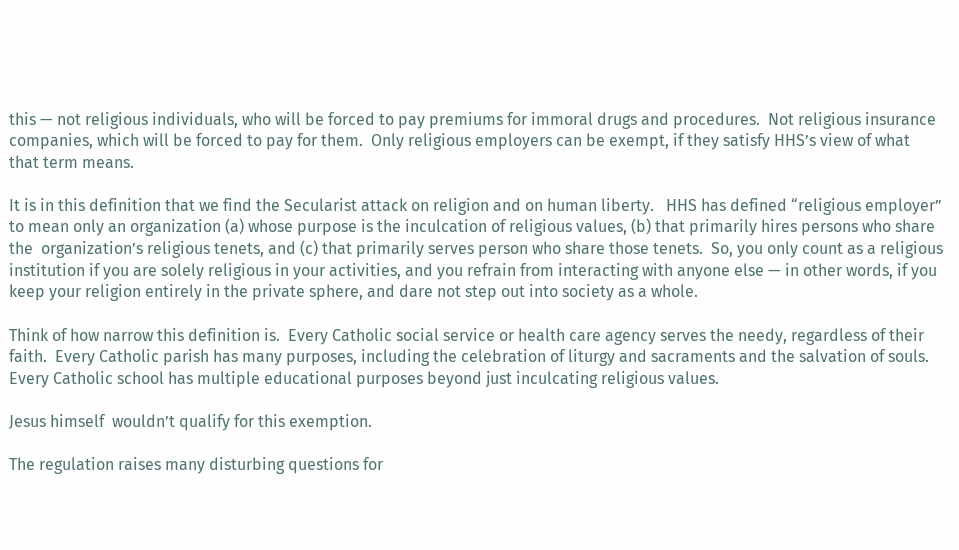this — not religious individuals, who will be forced to pay premiums for immoral drugs and procedures.  Not religious insurance companies, which will be forced to pay for them.  Only religious employers can be exempt, if they satisfy HHS’s view of what that term means.

It is in this definition that we find the Secularist attack on religion and on human liberty.   HHS has defined “religious employer” to mean only an organization (a) whose purpose is the inculcation of religious values, (b) that primarily hires persons who share the  organization’s religious tenets, and (c) that primarily serves person who share those tenets.  So, you only count as a religious institution if you are solely religious in your activities, and you refrain from interacting with anyone else — in other words, if you keep your religion entirely in the private sphere, and dare not step out into society as a whole.

Think of how narrow this definition is.  Every Catholic social service or health care agency serves the needy, regardless of their faith.  Every Catholic parish has many purposes, including the celebration of liturgy and sacraments and the salvation of souls.  Every Catholic school has multiple educational purposes beyond just inculcating religious values.

Jesus himself  wouldn’t qualify for this exemption.

The regulation raises many disturbing questions for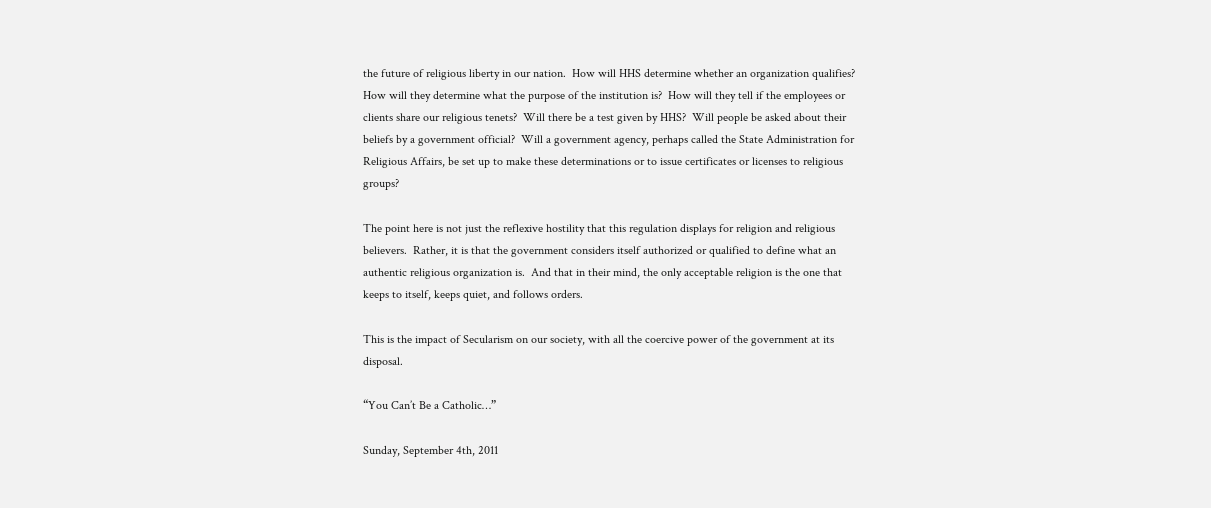the future of religious liberty in our nation.  How will HHS determine whether an organization qualifies?  How will they determine what the purpose of the institution is?  How will they tell if the employees or clients share our religious tenets?  Will there be a test given by HHS?  Will people be asked about their beliefs by a government official?  Will a government agency, perhaps called the State Administration for Religious Affairs, be set up to make these determinations or to issue certificates or licenses to religious groups?

The point here is not just the reflexive hostility that this regulation displays for religion and religious believers.  Rather, it is that the government considers itself authorized or qualified to define what an authentic religious organization is.  And that in their mind, the only acceptable religion is the one that keeps to itself, keeps quiet, and follows orders.

This is the impact of Secularism on our society, with all the coercive power of the government at its disposal.

“You Can’t Be a Catholic…”

Sunday, September 4th, 2011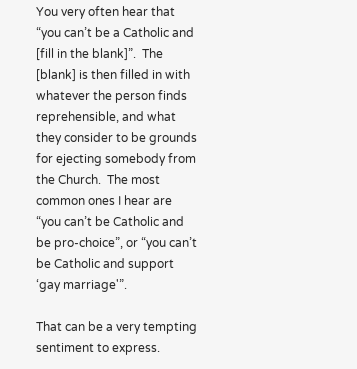You very often hear that “you can’t be a Catholic and [fill in the blank]”.  The [blank] is then filled in with whatever the person finds reprehensible, and what they consider to be grounds for ejecting somebody from the Church.  The most common ones I hear are “you can’t be Catholic and be pro-choice”, or “you can’t be Catholic and support ‘gay marriage'”.

That can be a very tempting sentiment to express.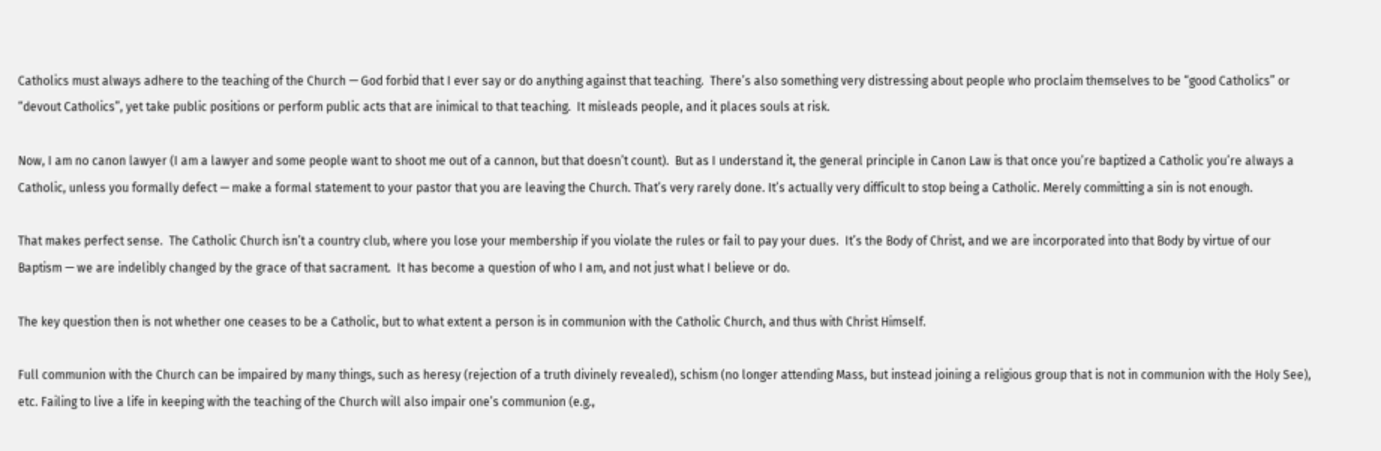Catholics must always adhere to the teaching of the Church — God forbid that I ever say or do anything against that teaching.  There’s also something very distressing about people who proclaim themselves to be “good Catholics” or “devout Catholics”, yet take public positions or perform public acts that are inimical to that teaching.  It misleads people, and it places souls at risk.

Now, I am no canon lawyer (I am a lawyer and some people want to shoot me out of a cannon, but that doesn’t count).  But as I understand it, the general principle in Canon Law is that once you’re baptized a Catholic you’re always a Catholic, unless you formally defect — make a formal statement to your pastor that you are leaving the Church. That’s very rarely done. It’s actually very difficult to stop being a Catholic. Merely committing a sin is not enough.

That makes perfect sense.  The Catholic Church isn’t a country club, where you lose your membership if you violate the rules or fail to pay your dues.  It’s the Body of Christ, and we are incorporated into that Body by virtue of our Baptism — we are indelibly changed by the grace of that sacrament.  It has become a question of who I am, and not just what I believe or do.

The key question then is not whether one ceases to be a Catholic, but to what extent a person is in communion with the Catholic Church, and thus with Christ Himself.

Full communion with the Church can be impaired by many things, such as heresy (rejection of a truth divinely revealed), schism (no longer attending Mass, but instead joining a religious group that is not in communion with the Holy See), etc. Failing to live a life in keeping with the teaching of the Church will also impair one’s communion (e.g.,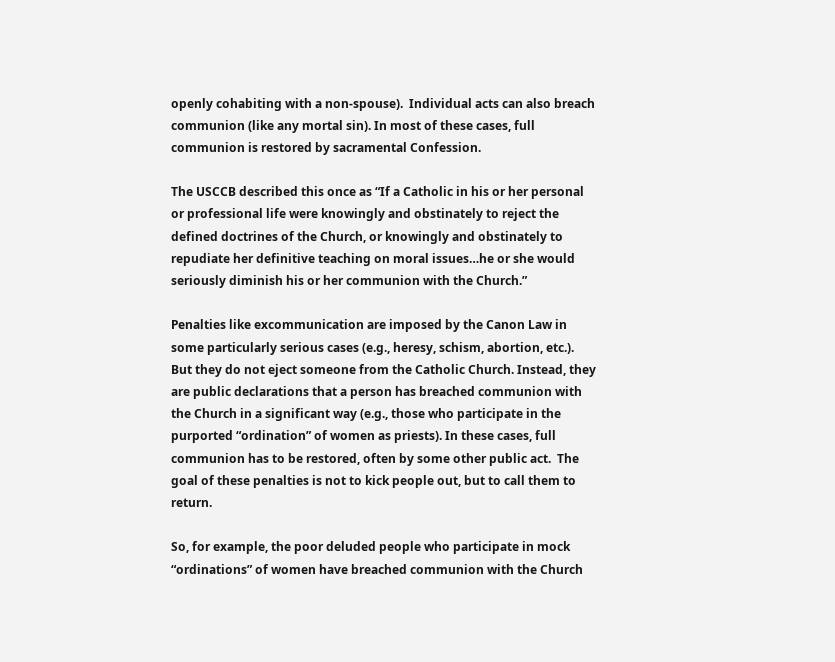openly cohabiting with a non-spouse).  Individual acts can also breach communion (like any mortal sin). In most of these cases, full communion is restored by sacramental Confession.

The USCCB described this once as “If a Catholic in his or her personal or professional life were knowingly and obstinately to reject the defined doctrines of the Church, or knowingly and obstinately to repudiate her definitive teaching on moral issues…he or she would seriously diminish his or her communion with the Church.”

Penalties like excommunication are imposed by the Canon Law in some particularly serious cases (e.g., heresy, schism, abortion, etc.).  But they do not eject someone from the Catholic Church. Instead, they are public declarations that a person has breached communion with the Church in a significant way (e.g., those who participate in the purported “ordination” of women as priests). In these cases, full communion has to be restored, often by some other public act.  The goal of these penalties is not to kick people out, but to call them to return.

So, for example, the poor deluded people who participate in mock “ordinations” of women have breached communion with the Church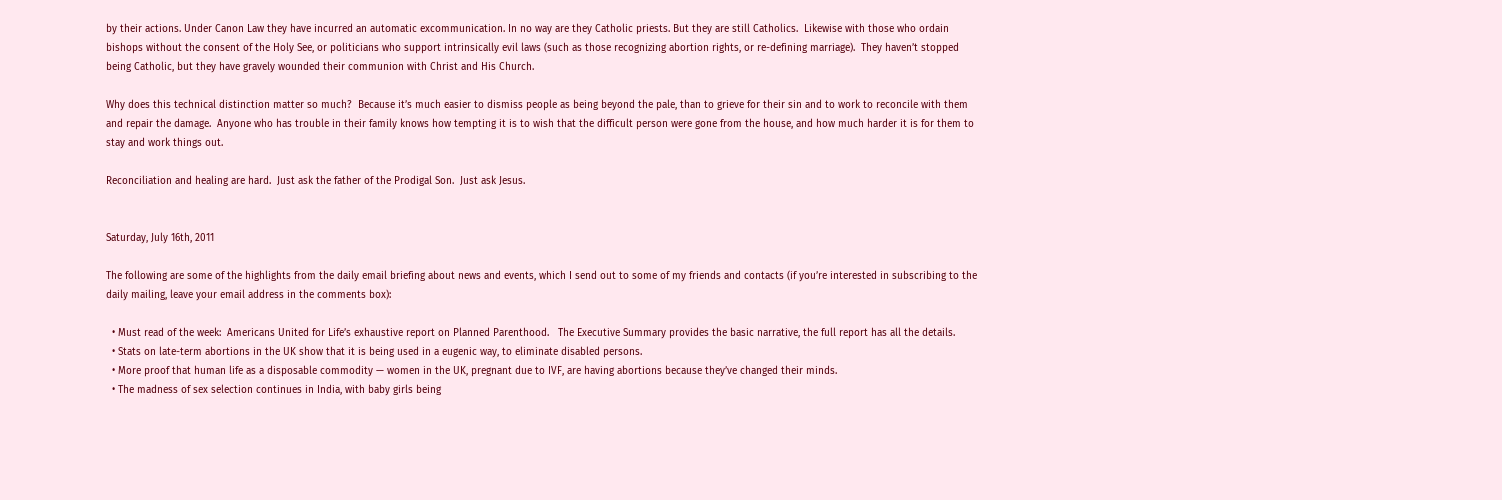by their actions. Under Canon Law they have incurred an automatic excommunication. In no way are they Catholic priests. But they are still Catholics.  Likewise with those who ordain bishops without the consent of the Holy See, or politicians who support intrinsically evil laws (such as those recognizing abortion rights, or re-defining marriage).  They haven’t stopped being Catholic, but they have gravely wounded their communion with Christ and His Church.

Why does this technical distinction matter so much?  Because it’s much easier to dismiss people as being beyond the pale, than to grieve for their sin and to work to reconcile with them and repair the damage.  Anyone who has trouble in their family knows how tempting it is to wish that the difficult person were gone from the house, and how much harder it is for them to stay and work things out.

Reconciliation and healing are hard.  Just ask the father of the Prodigal Son.  Just ask Jesus.


Saturday, July 16th, 2011

The following are some of the highlights from the daily email briefing about news and events, which I send out to some of my friends and contacts (if you’re interested in subscribing to the daily mailing, leave your email address in the comments box):

  • Must read of the week:  Americans United for Life’s exhaustive report on Planned Parenthood.   The Executive Summary provides the basic narrative, the full report has all the details.
  • Stats on late-term abortions in the UK show that it is being used in a eugenic way, to eliminate disabled persons.
  • More proof that human life as a disposable commodity — women in the UK, pregnant due to IVF, are having abortions because they’ve changed their minds.
  • The madness of sex selection continues in India, with baby girls being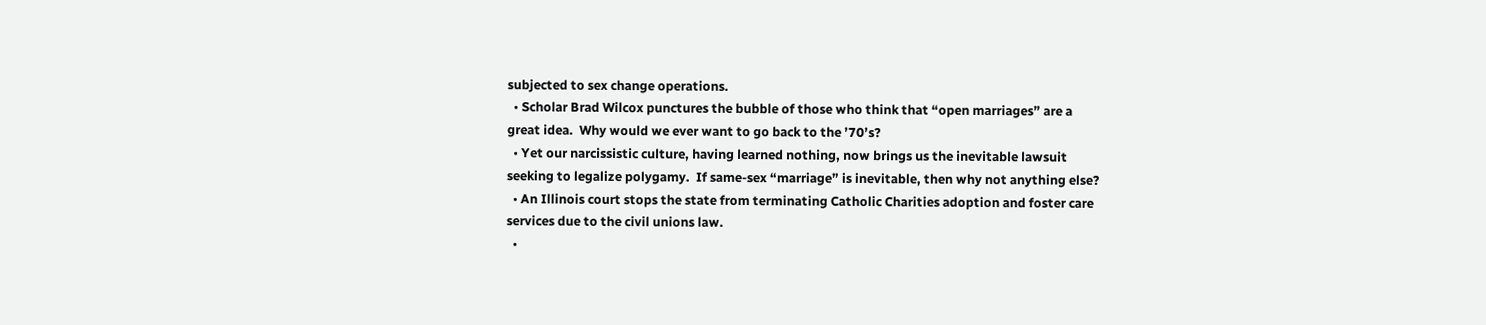subjected to sex change operations.
  • Scholar Brad Wilcox punctures the bubble of those who think that “open marriages” are a great idea.  Why would we ever want to go back to the ’70’s?
  • Yet our narcissistic culture, having learned nothing, now brings us the inevitable lawsuit seeking to legalize polygamy.  If same-sex “marriage” is inevitable, then why not anything else?
  • An Illinois court stops the state from terminating Catholic Charities adoption and foster care services due to the civil unions law.
  •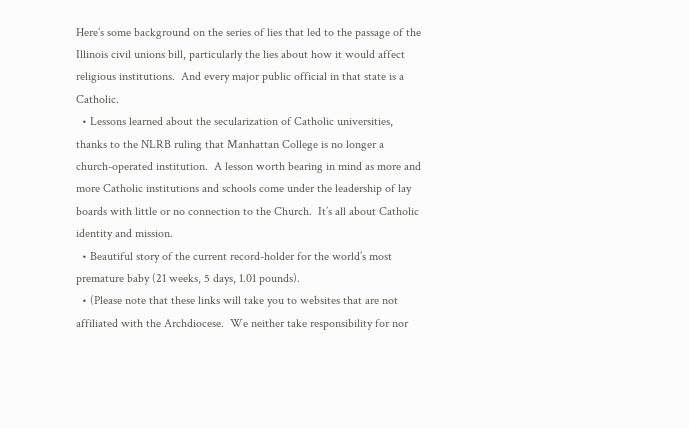Here’s some background on the series of lies that led to the passage of the Illinois civil unions bill, particularly the lies about how it would affect religious institutions.  And every major public official in that state is a Catholic.
  • Lessons learned about the secularization of Catholic universities, thanks to the NLRB ruling that Manhattan College is no longer a church-operated institution.  A lesson worth bearing in mind as more and more Catholic institutions and schools come under the leadership of lay boards with little or no connection to the Church.  It’s all about Catholic identity and mission.
  • Beautiful story of the current record-holder for the world’s most premature baby (21 weeks, 5 days, 1.01 pounds).
  • (Please note that these links will take you to websites that are not affiliated with the Archdiocese.  We neither take responsibility for nor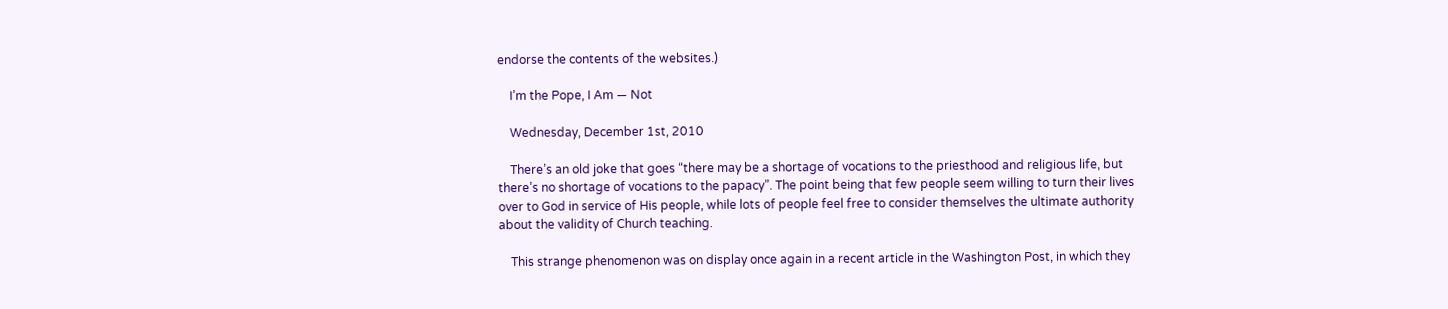endorse the contents of the websites.)

    I’m the Pope, I Am — Not

    Wednesday, December 1st, 2010

    There’s an old joke that goes “there may be a shortage of vocations to the priesthood and religious life, but there’s no shortage of vocations to the papacy”. The point being that few people seem willing to turn their lives over to God in service of His people, while lots of people feel free to consider themselves the ultimate authority about the validity of Church teaching.

    This strange phenomenon was on display once again in a recent article in the Washington Post, in which they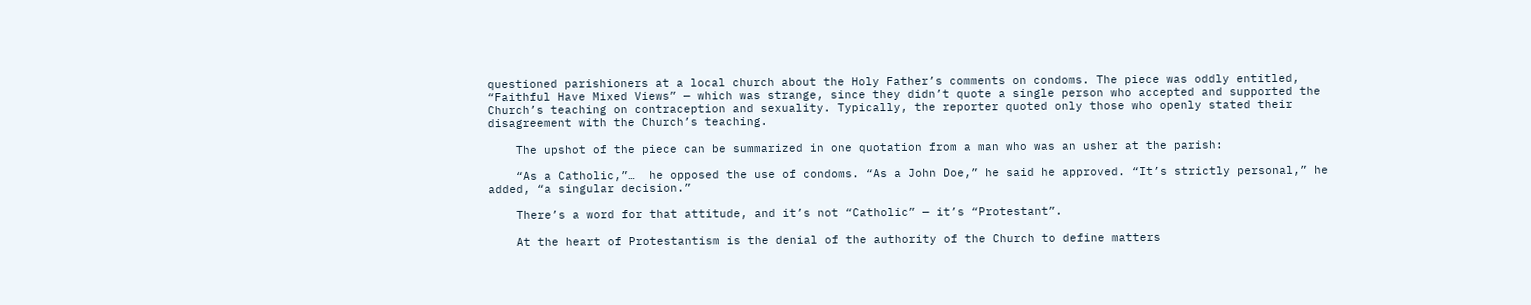questioned parishioners at a local church about the Holy Father’s comments on condoms. The piece was oddly entitled, “Faithful Have Mixed Views” — which was strange, since they didn’t quote a single person who accepted and supported the Church’s teaching on contraception and sexuality. Typically, the reporter quoted only those who openly stated their disagreement with the Church’s teaching.

    The upshot of the piece can be summarized in one quotation from a man who was an usher at the parish:

    “As a Catholic,”…  he opposed the use of condoms. “As a John Doe,” he said he approved. “It’s strictly personal,” he added, “a singular decision.”

    There’s a word for that attitude, and it’s not “Catholic” — it’s “Protestant”.

    At the heart of Protestantism is the denial of the authority of the Church to define matters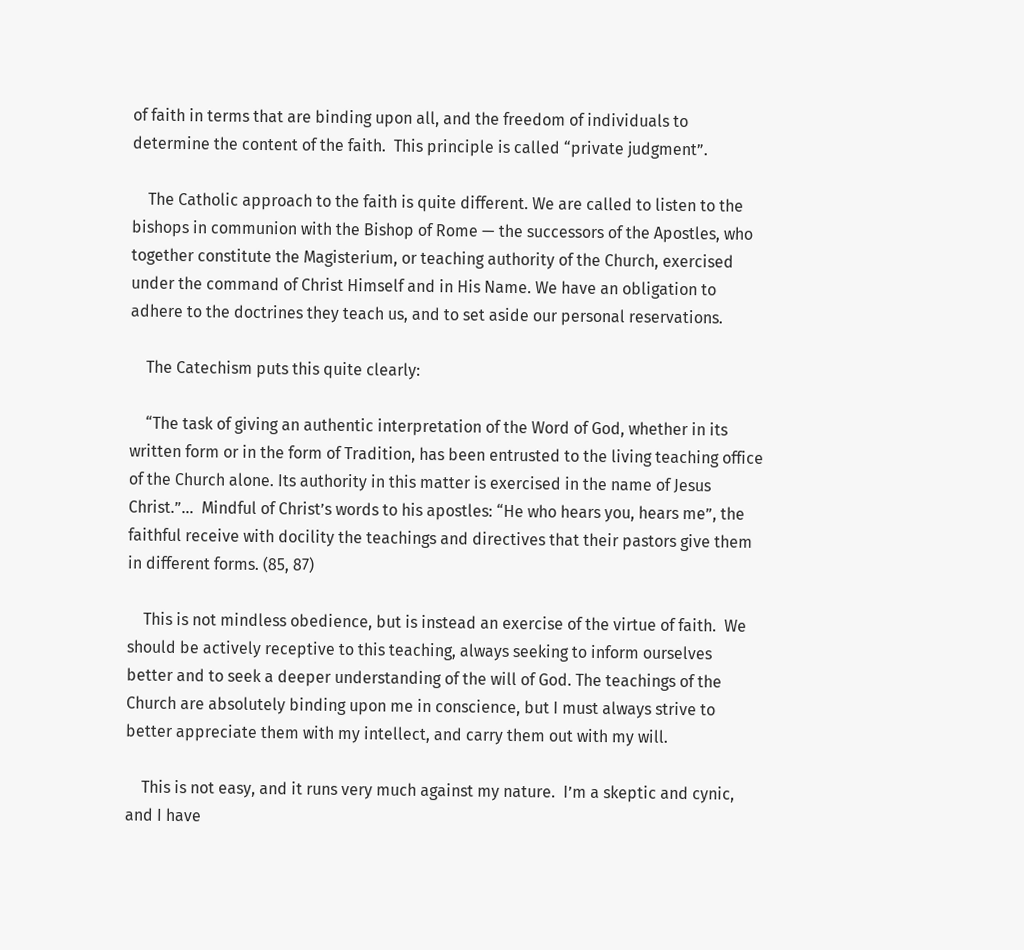of faith in terms that are binding upon all, and the freedom of individuals to determine the content of the faith.  This principle is called “private judgment”.

    The Catholic approach to the faith is quite different. We are called to listen to the bishops in communion with the Bishop of Rome — the successors of the Apostles, who together constitute the Magisterium, or teaching authority of the Church, exercised under the command of Christ Himself and in His Name. We have an obligation to adhere to the doctrines they teach us, and to set aside our personal reservations.

    The Catechism puts this quite clearly:

    “The task of giving an authentic interpretation of the Word of God, whether in its written form or in the form of Tradition, has been entrusted to the living teaching office of the Church alone. Its authority in this matter is exercised in the name of Jesus Christ.”…  Mindful of Christ’s words to his apostles: “He who hears you, hears me”, the faithful receive with docility the teachings and directives that their pastors give them in different forms. (85, 87)

    This is not mindless obedience, but is instead an exercise of the virtue of faith.  We should be actively receptive to this teaching, always seeking to inform ourselves better and to seek a deeper understanding of the will of God. The teachings of the Church are absolutely binding upon me in conscience, but I must always strive to better appreciate them with my intellect, and carry them out with my will.

    This is not easy, and it runs very much against my nature.  I’m a skeptic and cynic, and I have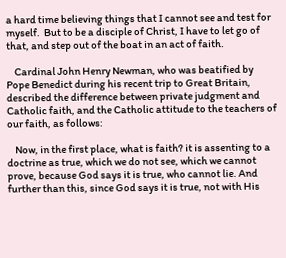a hard time believing things that I cannot see and test for myself.  But to be a disciple of Christ, I have to let go of that, and step out of the boat in an act of faith.

    Cardinal John Henry Newman, who was beatified by Pope Benedict during his recent trip to Great Britain, described the difference between private judgment and Catholic faith, and the Catholic attitude to the teachers of our faith, as follows:

    Now, in the first place, what is faith? it is assenting to a doctrine as true, which we do not see, which we cannot prove, because God says it is true, who cannot lie. And further than this, since God says it is true, not with His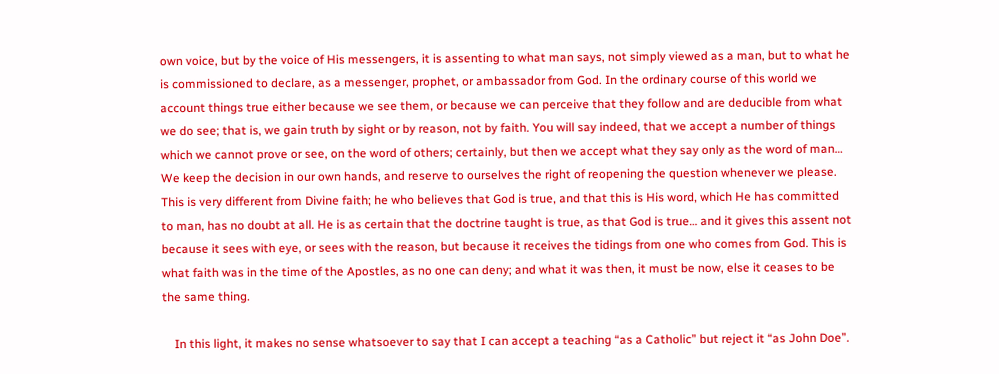own voice, but by the voice of His messengers, it is assenting to what man says, not simply viewed as a man, but to what he is commissioned to declare, as a messenger, prophet, or ambassador from God. In the ordinary course of this world we account things true either because we see them, or because we can perceive that they follow and are deducible from what we do see; that is, we gain truth by sight or by reason, not by faith. You will say indeed, that we accept a number of things which we cannot prove or see, on the word of others; certainly, but then we accept what they say only as the word of man… We keep the decision in our own hands, and reserve to ourselves the right of reopening the question whenever we please. This is very different from Divine faith; he who believes that God is true, and that this is His word, which He has committed to man, has no doubt at all. He is as certain that the doctrine taught is true, as that God is true… and it gives this assent not because it sees with eye, or sees with the reason, but because it receives the tidings from one who comes from God. This is what faith was in the time of the Apostles, as no one can deny; and what it was then, it must be now, else it ceases to be the same thing.

    In this light, it makes no sense whatsoever to say that I can accept a teaching “as a Catholic” but reject it “as John Doe”.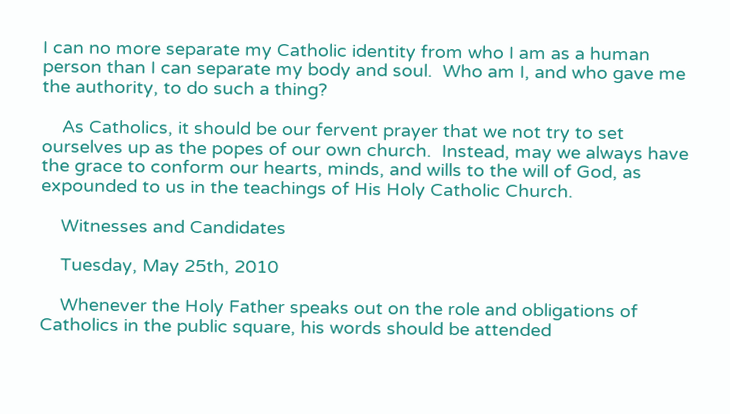I can no more separate my Catholic identity from who I am as a human person than I can separate my body and soul.  Who am I, and who gave me the authority, to do such a thing?

    As Catholics, it should be our fervent prayer that we not try to set ourselves up as the popes of our own church.  Instead, may we always have the grace to conform our hearts, minds, and wills to the will of God, as expounded to us in the teachings of His Holy Catholic Church.

    Witnesses and Candidates

    Tuesday, May 25th, 2010

    Whenever the Holy Father speaks out on the role and obligations of Catholics in the public square, his words should be attended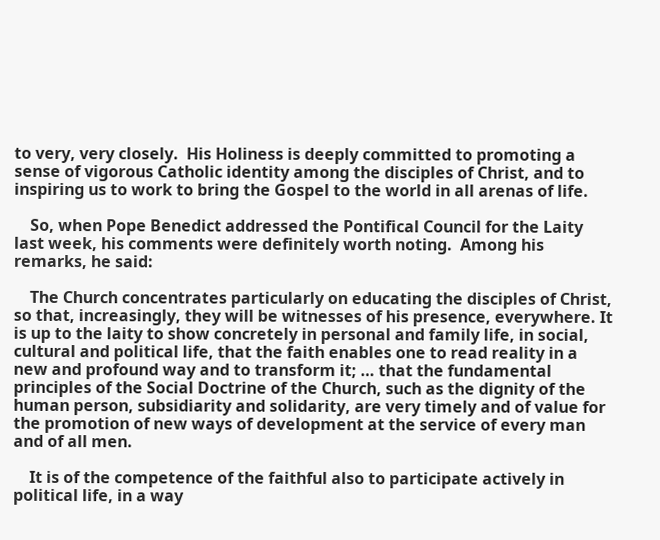to very, very closely.  His Holiness is deeply committed to promoting a sense of vigorous Catholic identity among the disciples of Christ, and to inspiring us to work to bring the Gospel to the world in all arenas of life.

    So, when Pope Benedict addressed the Pontifical Council for the Laity last week, his comments were definitely worth noting.  Among his remarks, he said:

    The Church concentrates particularly on educating the disciples of Christ, so that, increasingly, they will be witnesses of his presence, everywhere. It is up to the laity to show concretely in personal and family life, in social, cultural and political life, that the faith enables one to read reality in a new and profound way and to transform it; … that the fundamental principles of the Social Doctrine of the Church, such as the dignity of the human person, subsidiarity and solidarity, are very timely and of value for the promotion of new ways of development at the service of every man and of all men.

    It is of the competence of the faithful also to participate actively in political life, in a way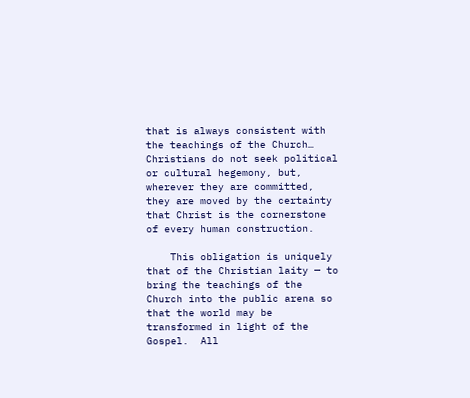that is always consistent with the teachings of the Church… Christians do not seek political or cultural hegemony, but, wherever they are committed, they are moved by the certainty that Christ is the cornerstone of every human construction.

    This obligation is uniquely that of the Christian laity — to bring the teachings of the Church into the public arena so that the world may be transformed in light of the Gospel.  All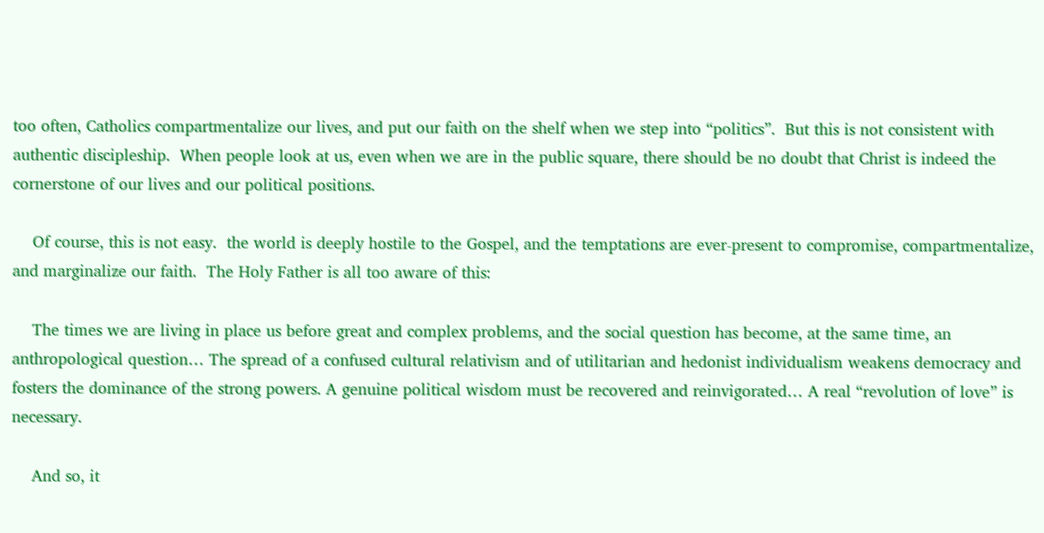too often, Catholics compartmentalize our lives, and put our faith on the shelf when we step into “politics”.  But this is not consistent with authentic discipleship.  When people look at us, even when we are in the public square, there should be no doubt that Christ is indeed the cornerstone of our lives and our political positions.

    Of course, this is not easy.  the world is deeply hostile to the Gospel, and the temptations are ever-present to compromise, compartmentalize, and marginalize our faith.  The Holy Father is all too aware of this:

    The times we are living in place us before great and complex problems, and the social question has become, at the same time, an anthropological question… The spread of a confused cultural relativism and of utilitarian and hedonist individualism weakens democracy and fosters the dominance of the strong powers. A genuine political wisdom must be recovered and reinvigorated… A real “revolution of love” is necessary.

    And so, it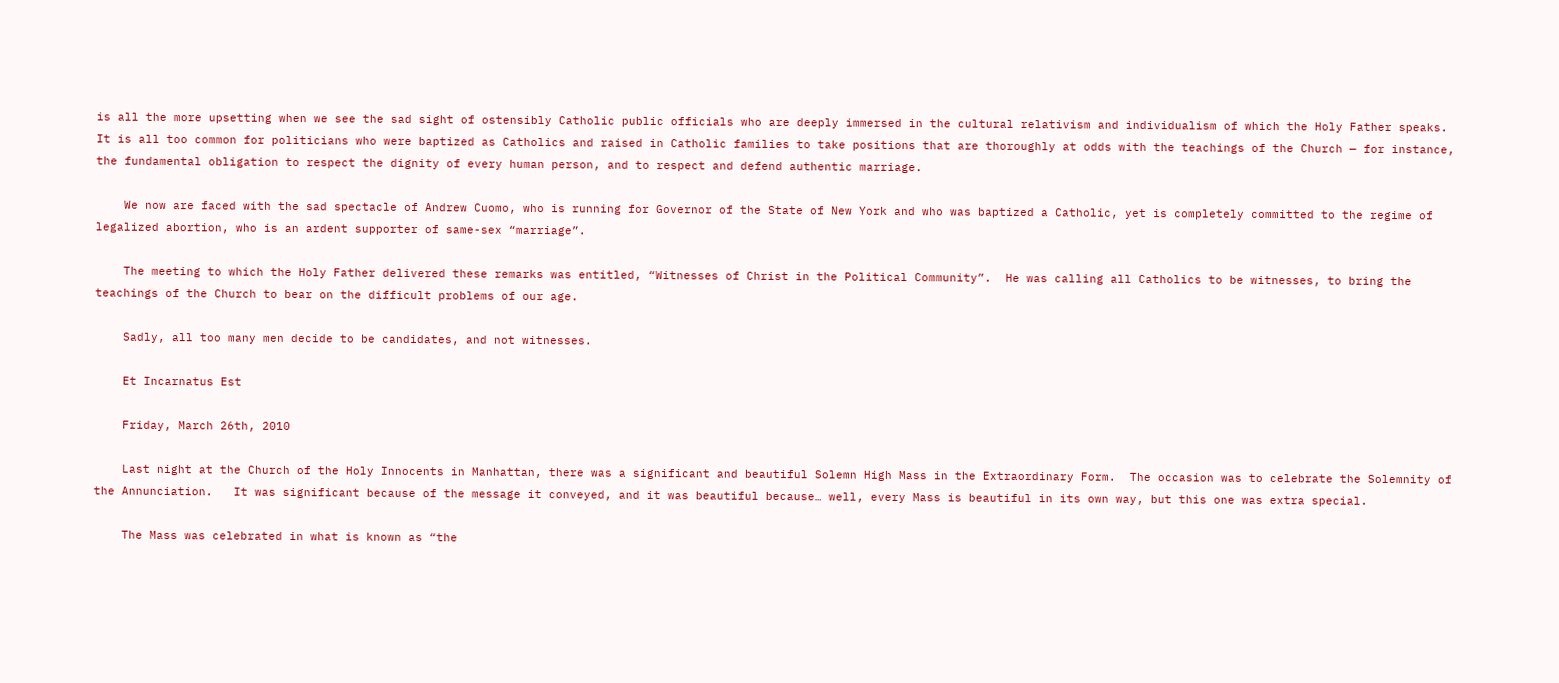is all the more upsetting when we see the sad sight of ostensibly Catholic public officials who are deeply immersed in the cultural relativism and individualism of which the Holy Father speaks.  It is all too common for politicians who were baptized as Catholics and raised in Catholic families to take positions that are thoroughly at odds with the teachings of the Church — for instance, the fundamental obligation to respect the dignity of every human person, and to respect and defend authentic marriage.

    We now are faced with the sad spectacle of Andrew Cuomo, who is running for Governor of the State of New York and who was baptized a Catholic, yet is completely committed to the regime of legalized abortion, who is an ardent supporter of same-sex “marriage”.

    The meeting to which the Holy Father delivered these remarks was entitled, “Witnesses of Christ in the Political Community”.  He was calling all Catholics to be witnesses, to bring the teachings of the Church to bear on the difficult problems of our age.

    Sadly, all too many men decide to be candidates, and not witnesses.

    Et Incarnatus Est

    Friday, March 26th, 2010

    Last night at the Church of the Holy Innocents in Manhattan, there was a significant and beautiful Solemn High Mass in the Extraordinary Form.  The occasion was to celebrate the Solemnity of the Annunciation.   It was significant because of the message it conveyed, and it was beautiful because… well, every Mass is beautiful in its own way, but this one was extra special.

    The Mass was celebrated in what is known as “the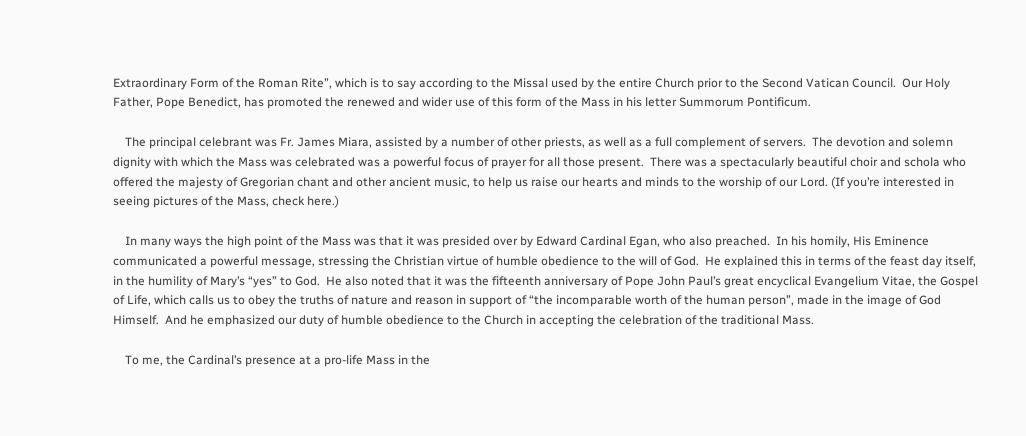Extraordinary Form of the Roman Rite”, which is to say according to the Missal used by the entire Church prior to the Second Vatican Council.  Our Holy Father, Pope Benedict, has promoted the renewed and wider use of this form of the Mass in his letter Summorum Pontificum.

    The principal celebrant was Fr. James Miara, assisted by a number of other priests, as well as a full complement of servers.  The devotion and solemn dignity with which the Mass was celebrated was a powerful focus of prayer for all those present.  There was a spectacularly beautiful choir and schola who offered the majesty of Gregorian chant and other ancient music, to help us raise our hearts and minds to the worship of our Lord. (If you’re interested in seeing pictures of the Mass, check here.)

    In many ways the high point of the Mass was that it was presided over by Edward Cardinal Egan, who also preached.  In his homily, His Eminence communicated a powerful message, stressing the Christian virtue of humble obedience to the will of God.  He explained this in terms of the feast day itself, in the humility of Mary’s “yes” to God.  He also noted that it was the fifteenth anniversary of Pope John Paul’s great encyclical Evangelium Vitae, the Gospel of Life, which calls us to obey the truths of nature and reason in support of “the incomparable worth of the human person”, made in the image of God Himself.  And he emphasized our duty of humble obedience to the Church in accepting the celebration of the traditional Mass.

    To me, the Cardinal’s presence at a pro-life Mass in the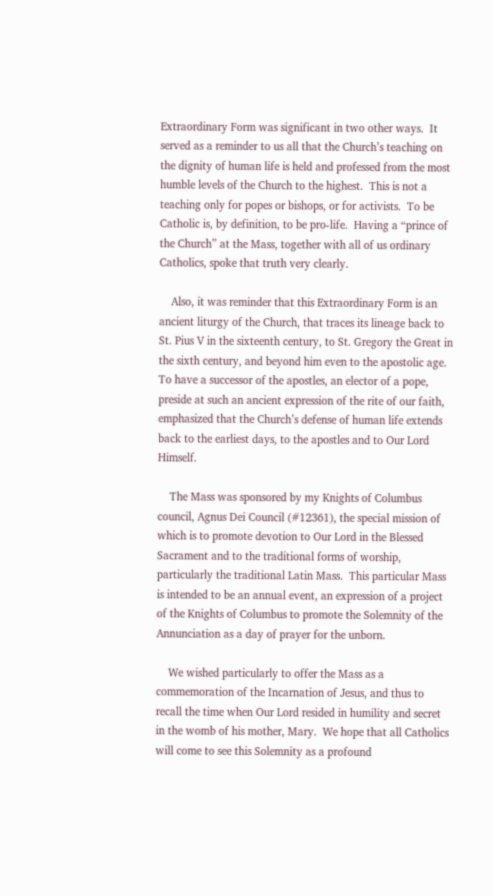Extraordinary Form was significant in two other ways.  It served as a reminder to us all that the Church’s teaching on the dignity of human life is held and professed from the most humble levels of the Church to the highest.  This is not a teaching only for popes or bishops, or for activists.  To be Catholic is, by definition, to be pro-life.  Having a “prince of the Church” at the Mass, together with all of us ordinary Catholics, spoke that truth very clearly.

    Also, it was reminder that this Extraordinary Form is an ancient liturgy of the Church, that traces its lineage back to St. Pius V in the sixteenth century, to St. Gregory the Great in the sixth century, and beyond him even to the apostolic age.  To have a successor of the apostles, an elector of a pope, preside at such an ancient expression of the rite of our faith, emphasized that the Church’s defense of human life extends back to the earliest days, to the apostles and to Our Lord Himself.

    The Mass was sponsored by my Knights of Columbus council, Agnus Dei Council (#12361), the special mission of which is to promote devotion to Our Lord in the Blessed Sacrament and to the traditional forms of worship, particularly the traditional Latin Mass.  This particular Mass is intended to be an annual event, an expression of a project of the Knights of Columbus to promote the Solemnity of the Annunciation as a day of prayer for the unborn.

    We wished particularly to offer the Mass as a commemoration of the Incarnation of Jesus, and thus to recall the time when Our Lord resided in humility and secret in the womb of his mother, Mary.  We hope that all Catholics will come to see this Solemnity as a profound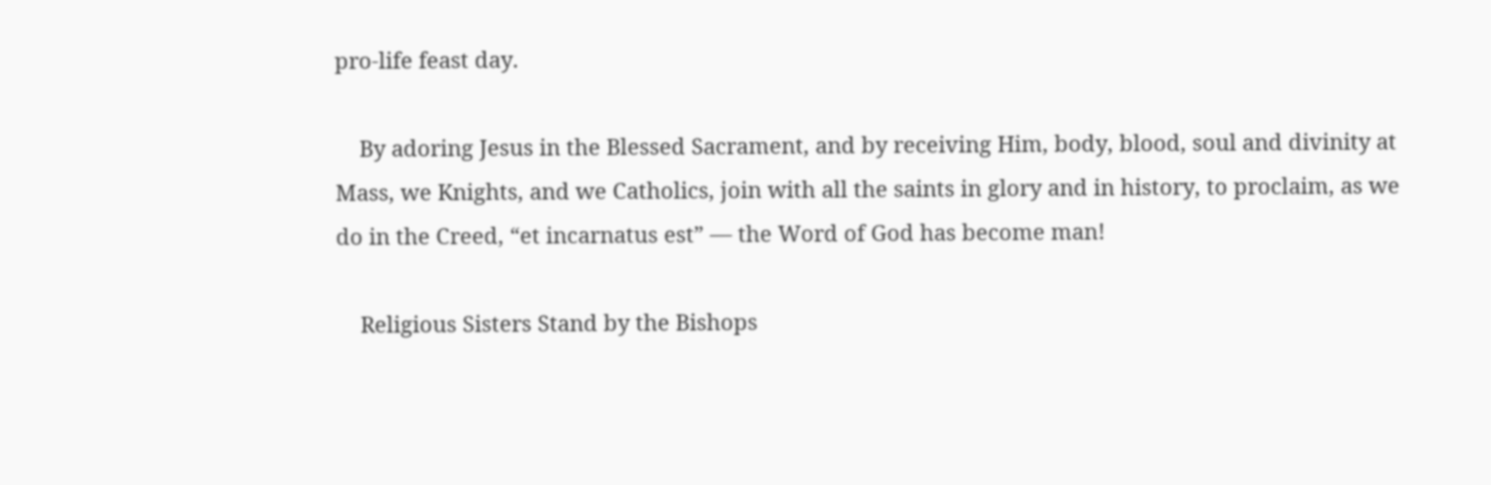pro-life feast day.

    By adoring Jesus in the Blessed Sacrament, and by receiving Him, body, blood, soul and divinity at Mass, we Knights, and we Catholics, join with all the saints in glory and in history, to proclaim, as we do in the Creed, “et incarnatus est” — the Word of God has become man!

    Religious Sisters Stand by the Bishops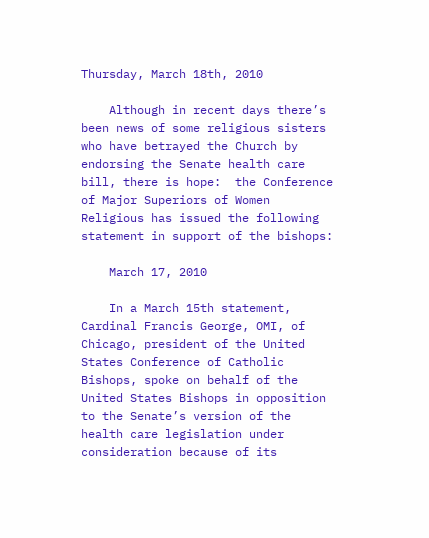Thursday, March 18th, 2010

    Although in recent days there’s been news of some religious sisters who have betrayed the Church by endorsing the Senate health care bill, there is hope:  the Conference of Major Superiors of Women Religious has issued the following statement in support of the bishops:

    March 17, 2010

    In a March 15th statement, Cardinal Francis George, OMI, of Chicago, president of the United States Conference of Catholic Bishops, spoke on behalf of the United States Bishops in opposition to the Senate’s version of the health care legislation under consideration because of its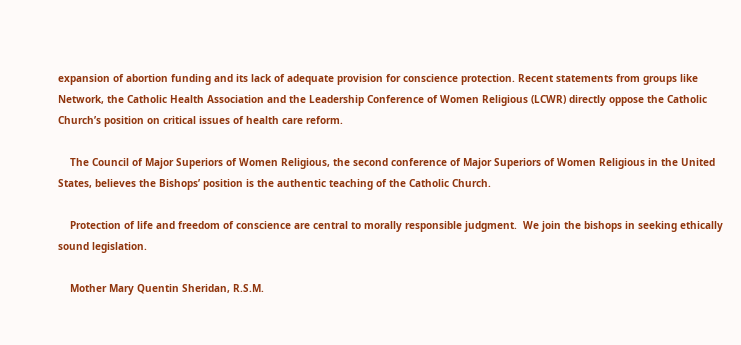expansion of abortion funding and its lack of adequate provision for conscience protection. Recent statements from groups like Network, the Catholic Health Association and the Leadership Conference of Women Religious (LCWR) directly oppose the Catholic Church’s position on critical issues of health care reform.

    The Council of Major Superiors of Women Religious, the second conference of Major Superiors of Women Religious in the United States, believes the Bishops’ position is the authentic teaching of the Catholic Church.

    Protection of life and freedom of conscience are central to morally responsible judgment.  We join the bishops in seeking ethically sound legislation.

    Mother Mary Quentin Sheridan, R.S.M.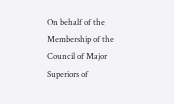On behalf of the Membership of the Council of Major Superiors of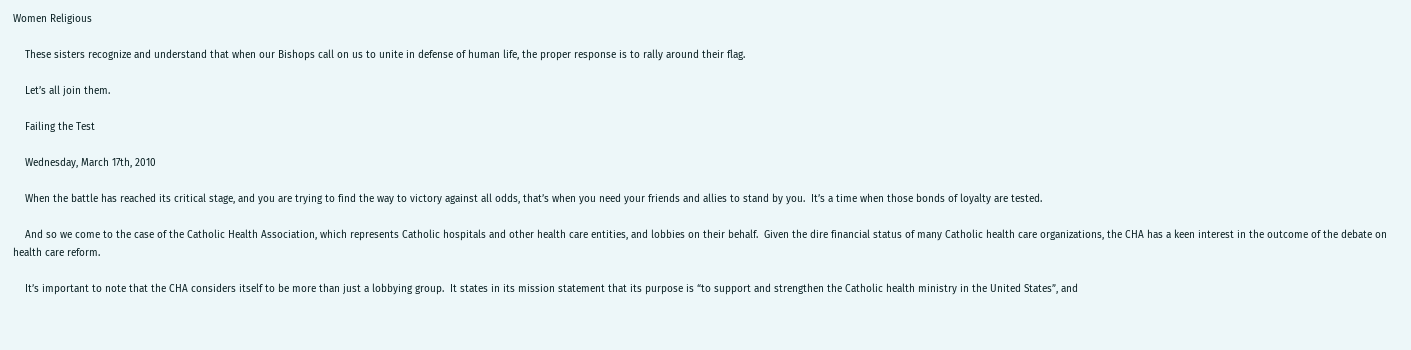Women Religious

    These sisters recognize and understand that when our Bishops call on us to unite in defense of human life, the proper response is to rally around their flag.

    Let’s all join them.

    Failing the Test

    Wednesday, March 17th, 2010

    When the battle has reached its critical stage, and you are trying to find the way to victory against all odds, that’s when you need your friends and allies to stand by you.  It’s a time when those bonds of loyalty are tested.

    And so we come to the case of the Catholic Health Association, which represents Catholic hospitals and other health care entities, and lobbies on their behalf.  Given the dire financial status of many Catholic health care organizations, the CHA has a keen interest in the outcome of the debate on health care reform.

    It’s important to note that the CHA considers itself to be more than just a lobbying group.  It states in its mission statement that its purpose is “to support and strengthen the Catholic health ministry in the United States”, and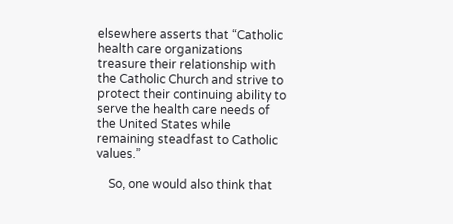elsewhere asserts that “Catholic health care organizations treasure their relationship with the Catholic Church and strive to protect their continuing ability to serve the health care needs of the United States while remaining steadfast to Catholic values.”

    So, one would also think that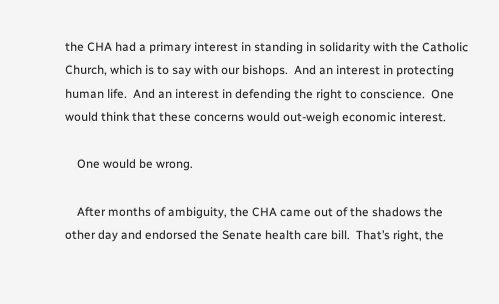the CHA had a primary interest in standing in solidarity with the Catholic Church, which is to say with our bishops.  And an interest in protecting human life.  And an interest in defending the right to conscience.  One would think that these concerns would out-weigh economic interest.

    One would be wrong.

    After months of ambiguity, the CHA came out of the shadows the other day and endorsed the Senate health care bill.  That’s right, the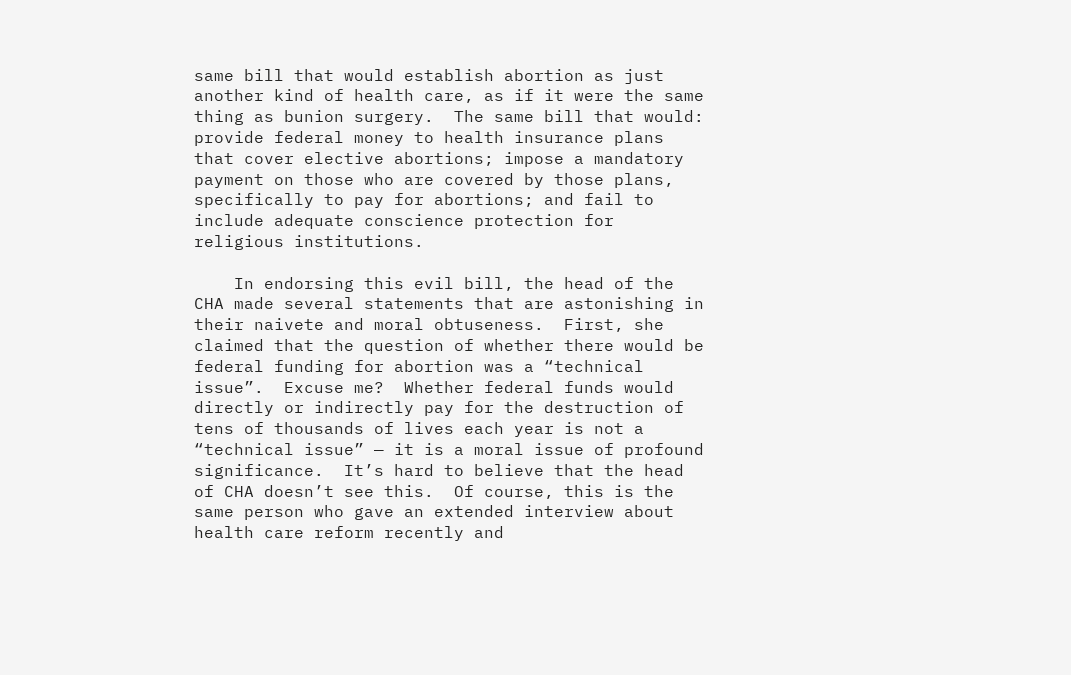same bill that would establish abortion as just another kind of health care, as if it were the same thing as bunion surgery.  The same bill that would:  provide federal money to health insurance plans that cover elective abortions; impose a mandatory payment on those who are covered by those plans, specifically to pay for abortions; and fail to include adequate conscience protection for religious institutions.

    In endorsing this evil bill, the head of the CHA made several statements that are astonishing in their naivete and moral obtuseness.  First, she claimed that the question of whether there would be federal funding for abortion was a “technical issue”.  Excuse me?  Whether federal funds would directly or indirectly pay for the destruction of tens of thousands of lives each year is not a “technical issue” — it is a moral issue of profound significance.  It’s hard to believe that the head of CHA doesn’t see this.  Of course, this is the same person who gave an extended interview about health care reform recently and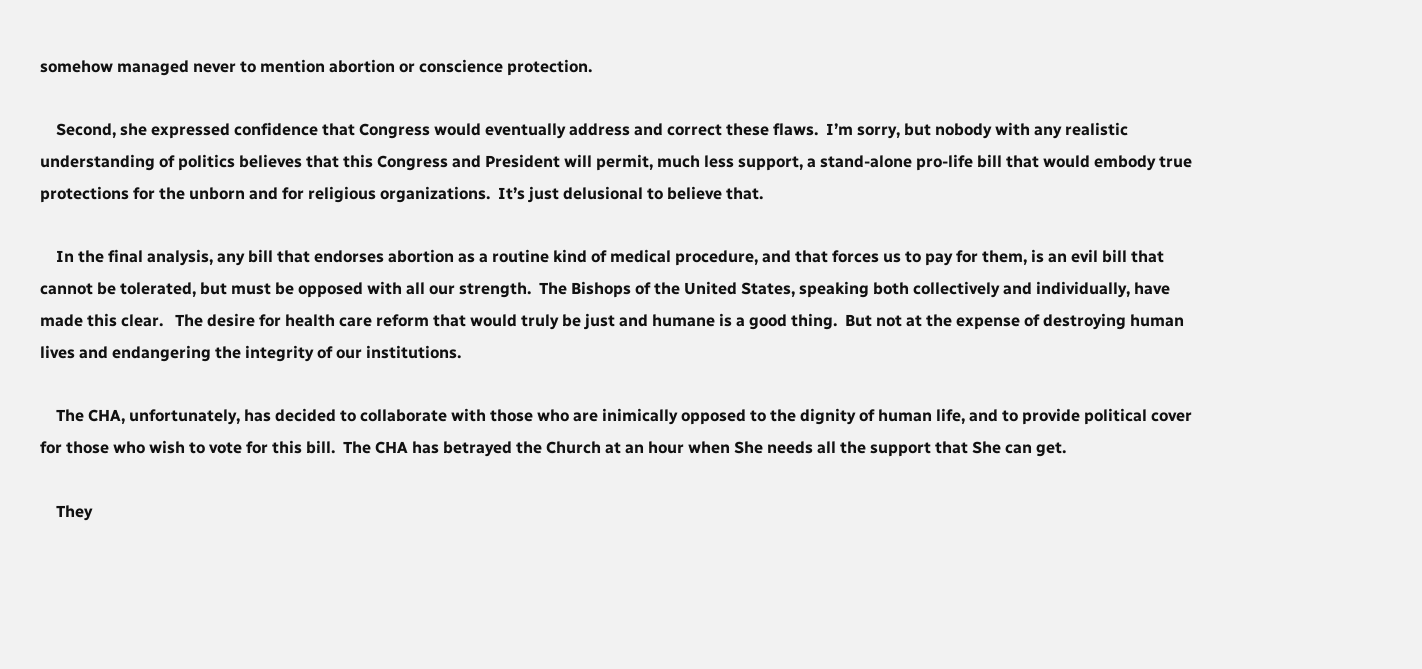somehow managed never to mention abortion or conscience protection.

    Second, she expressed confidence that Congress would eventually address and correct these flaws.  I’m sorry, but nobody with any realistic understanding of politics believes that this Congress and President will permit, much less support, a stand-alone pro-life bill that would embody true protections for the unborn and for religious organizations.  It’s just delusional to believe that.

    In the final analysis, any bill that endorses abortion as a routine kind of medical procedure, and that forces us to pay for them, is an evil bill that cannot be tolerated, but must be opposed with all our strength.  The Bishops of the United States, speaking both collectively and individually, have made this clear.   The desire for health care reform that would truly be just and humane is a good thing.  But not at the expense of destroying human lives and endangering the integrity of our institutions.

    The CHA, unfortunately, has decided to collaborate with those who are inimically opposed to the dignity of human life, and to provide political cover for those who wish to vote for this bill.  The CHA has betrayed the Church at an hour when She needs all the support that She can get.

    They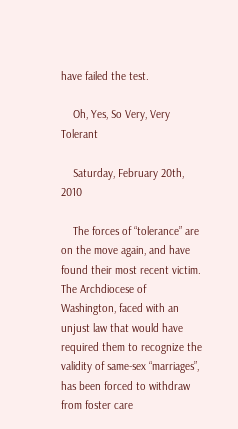have failed the test.

    Oh, Yes, So Very, Very Tolerant

    Saturday, February 20th, 2010

    The forces of “tolerance” are on the move again, and have found their most recent victim.  The Archdiocese of Washington, faced with an unjust law that would have required them to recognize the validity of same-sex “marriages”, has been forced to withdraw from foster care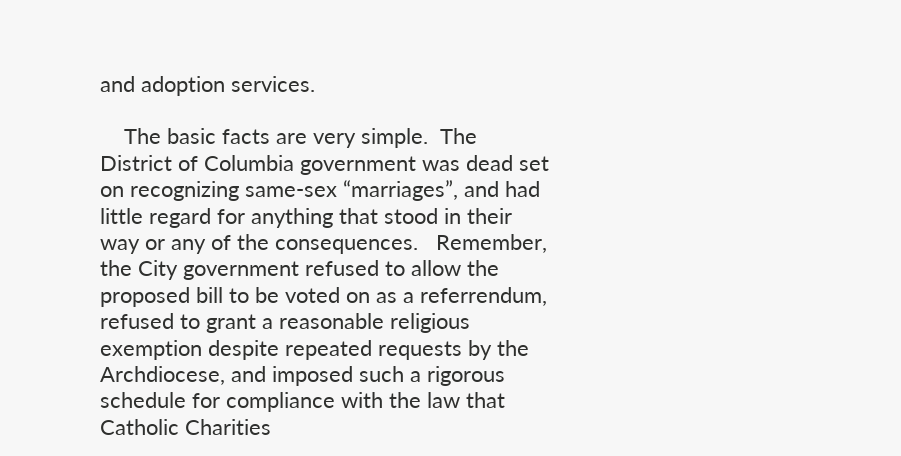and adoption services.

    The basic facts are very simple.  The District of Columbia government was dead set on recognizing same-sex “marriages”, and had little regard for anything that stood in their way or any of the consequences.   Remember, the City government refused to allow the proposed bill to be voted on as a referrendum, refused to grant a reasonable religious exemption despite repeated requests by the Archdiocese, and imposed such a rigorous schedule for compliance with the law that Catholic Charities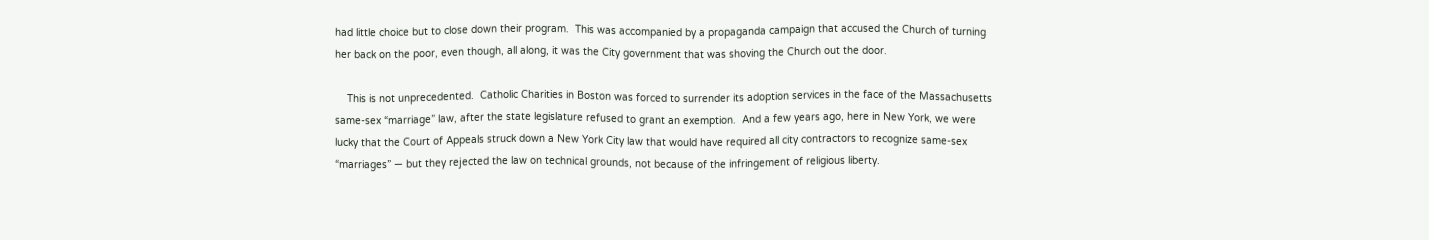had little choice but to close down their program.  This was accompanied by a propaganda campaign that accused the Church of turning her back on the poor, even though, all along, it was the City government that was shoving the Church out the door.

    This is not unprecedented.  Catholic Charities in Boston was forced to surrender its adoption services in the face of the Massachusetts same-sex “marriage” law, after the state legislature refused to grant an exemption.  And a few years ago, here in New York, we were lucky that the Court of Appeals struck down a New York City law that would have required all city contractors to recognize same-sex “marriages” — but they rejected the law on technical grounds, not because of the infringement of religious liberty.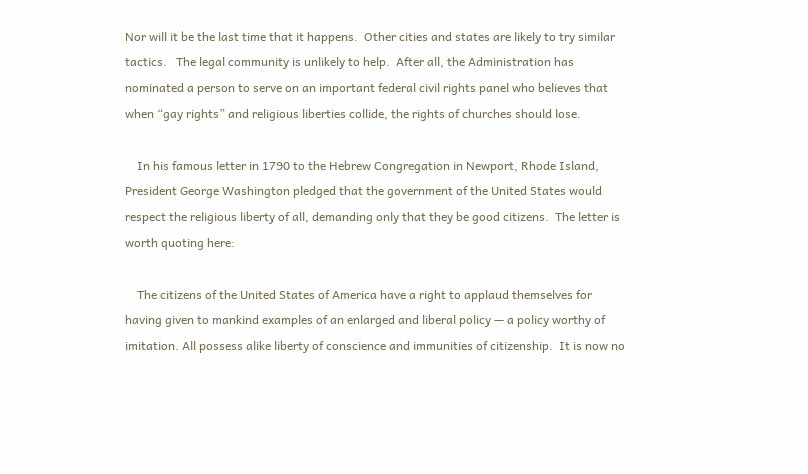Nor will it be the last time that it happens.  Other cities and states are likely to try similar tactics.   The legal community is unlikely to help.  After all, the Administration has nominated a person to serve on an important federal civil rights panel who believes that when “gay rights” and religious liberties collide, the rights of churches should lose.

    In his famous letter in 1790 to the Hebrew Congregation in Newport, Rhode Island, President George Washington pledged that the government of the United States would respect the religious liberty of all, demanding only that they be good citizens.  The letter is worth quoting here:

    The citizens of the United States of America have a right to applaud themselves for having given to mankind examples of an enlarged and liberal policy — a policy worthy of imitation. All possess alike liberty of conscience and immunities of citizenship.  It is now no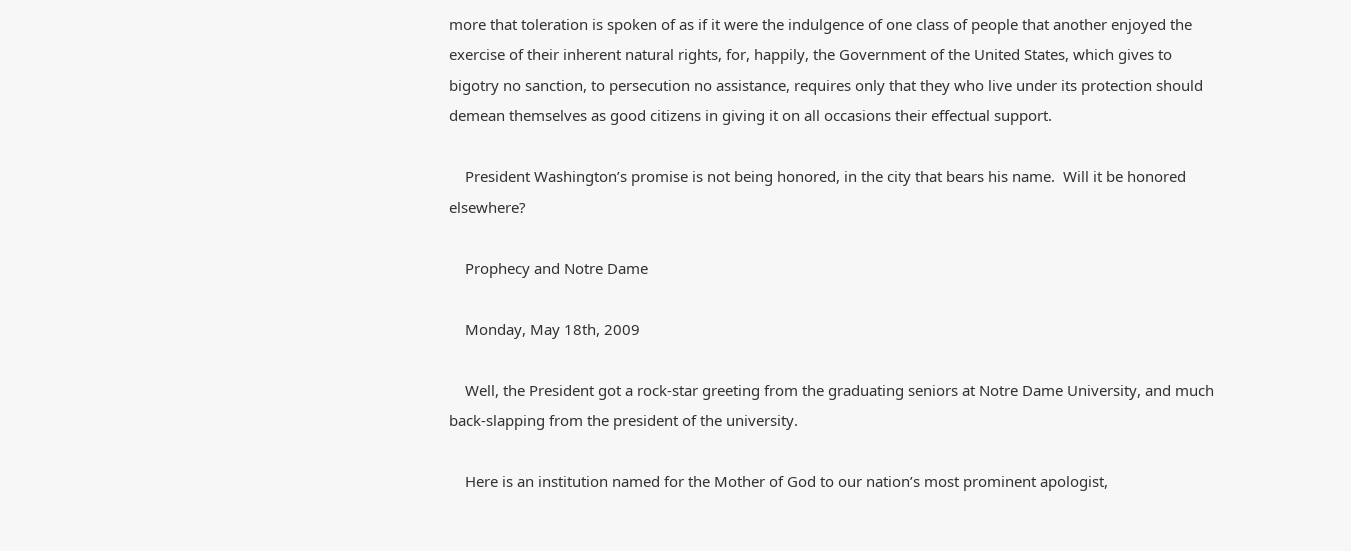more that toleration is spoken of as if it were the indulgence of one class of people that another enjoyed the exercise of their inherent natural rights, for, happily, the Government of the United States, which gives to bigotry no sanction, to persecution no assistance, requires only that they who live under its protection should demean themselves as good citizens in giving it on all occasions their effectual support.

    President Washington’s promise is not being honored, in the city that bears his name.  Will it be honored elsewhere?

    Prophecy and Notre Dame

    Monday, May 18th, 2009

    Well, the President got a rock-star greeting from the graduating seniors at Notre Dame University, and much back-slapping from the president of the university.

    Here is an institution named for the Mother of God to our nation’s most prominent apologist,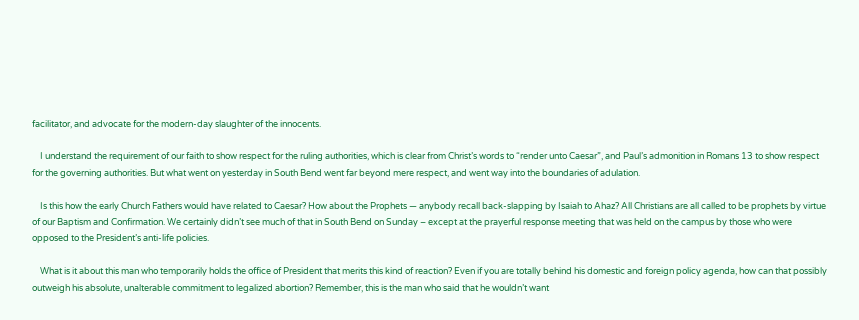facilitator, and advocate for the modern-day slaughter of the innocents.

    I understand the requirement of our faith to show respect for the ruling authorities, which is clear from Christ’s words to “render unto Caesar”, and Paul’s admonition in Romans 13 to show respect for the governing authorities. But what went on yesterday in South Bend went far beyond mere respect, and went way into the boundaries of adulation.

    Is this how the early Church Fathers would have related to Caesar? How about the Prophets — anybody recall back-slapping by Isaiah to Ahaz? All Christians are all called to be prophets by virtue of our Baptism and Confirmation. We certainly didn’t see much of that in South Bend on Sunday – except at the prayerful response meeting that was held on the campus by those who were opposed to the President’s anti-life policies.

    What is it about this man who temporarily holds the office of President that merits this kind of reaction? Even if you are totally behind his domestic and foreign policy agenda, how can that possibly outweigh his absolute, unalterable commitment to legalized abortion? Remember, this is the man who said that he wouldn’t want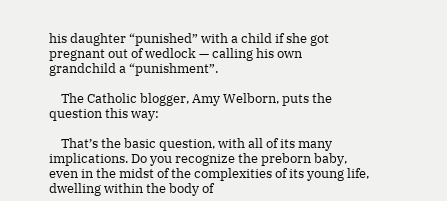his daughter “punished” with a child if she got pregnant out of wedlock — calling his own grandchild a “punishment”.

    The Catholic blogger, Amy Welborn, puts the question this way:

    That’s the basic question, with all of its many implications. Do you recognize the preborn baby, even in the midst of the complexities of its young life, dwelling within the body of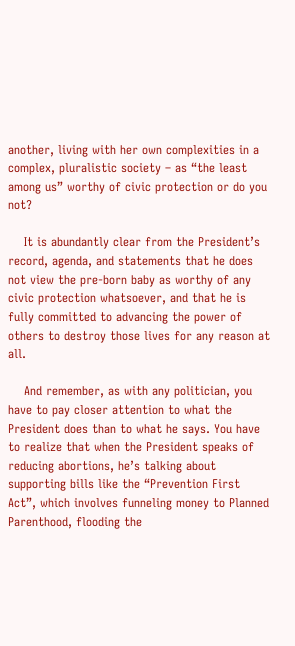another, living with her own complexities in a complex, pluralistic society – as “the least among us” worthy of civic protection or do you not?

    It is abundantly clear from the President’s record, agenda, and statements that he does not view the pre-born baby as worthy of any civic protection whatsoever, and that he is fully committed to advancing the power of others to destroy those lives for any reason at all.

    And remember, as with any politician, you have to pay closer attention to what the President does than to what he says. You have to realize that when the President speaks of reducing abortions, he’s talking about supporting bills like the “Prevention First Act”, which involves funneling money to Planned Parenthood, flooding the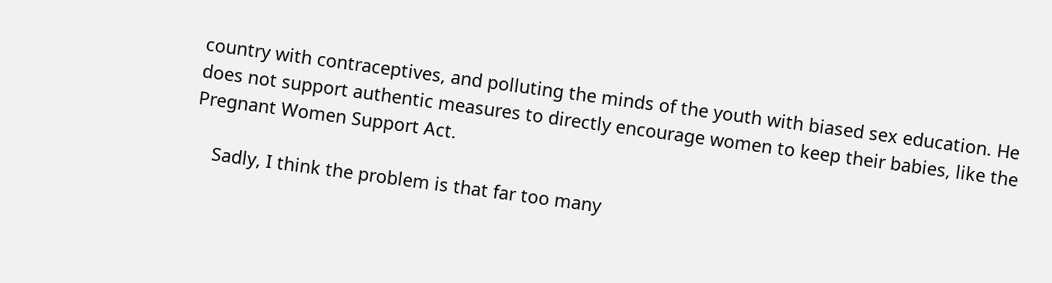country with contraceptives, and polluting the minds of the youth with biased sex education. He does not support authentic measures to directly encourage women to keep their babies, like the Pregnant Women Support Act.

    Sadly, I think the problem is that far too many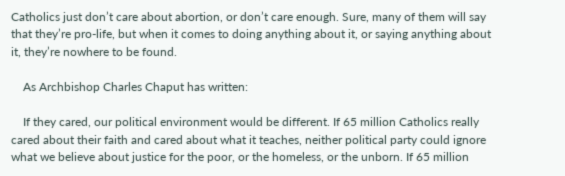Catholics just don’t care about abortion, or don’t care enough. Sure, many of them will say that they’re pro-life, but when it comes to doing anything about it, or saying anything about it, they’re nowhere to be found.

    As Archbishop Charles Chaput has written:

    If they cared, our political environment would be different. If 65 million Catholics really cared about their faith and cared about what it teaches, neither political party could ignore what we believe about justice for the poor, or the homeless, or the unborn. If 65 million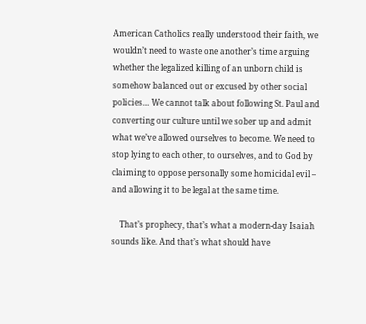American Catholics really understood their faith, we wouldn’t need to waste one another’s time arguing whether the legalized killing of an unborn child is somehow balanced out or excused by other social policies… We cannot talk about following St. Paul and converting our culture until we sober up and admit what we’ve allowed ourselves to become. We need to stop lying to each other, to ourselves, and to God by claiming to oppose personally some homicidal evil – and allowing it to be legal at the same time.

    That’s prophecy, that’s what a modern-day Isaiah sounds like. And that’s what should have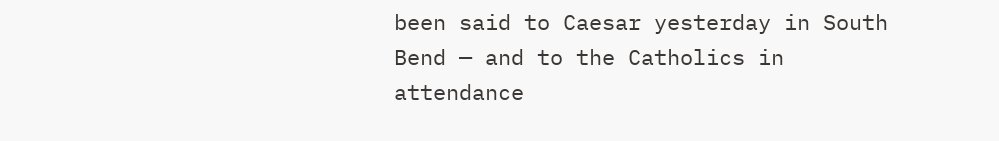been said to Caesar yesterday in South Bend — and to the Catholics in attendance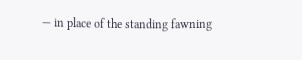— in place of the standing fawning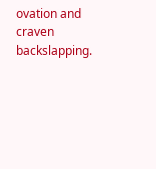ovation and craven backslapping.